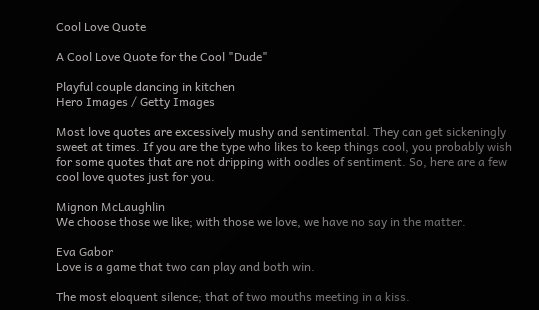Cool Love Quote

A Cool Love Quote for the Cool "Dude"

Playful couple dancing in kitchen
Hero Images / Getty Images

Most love quotes are excessively mushy and sentimental. They can get sickeningly sweet at times. If you are the type who likes to keep things cool, you probably wish for some quotes that are not dripping with oodles of sentiment. So, here are a few cool love quotes just for you.

Mignon McLaughlin
We choose those we like; with those we love, we have no say in the matter.

Eva Gabor
Love is a game that two can play and both win.

The most eloquent silence; that of two mouths meeting in a kiss.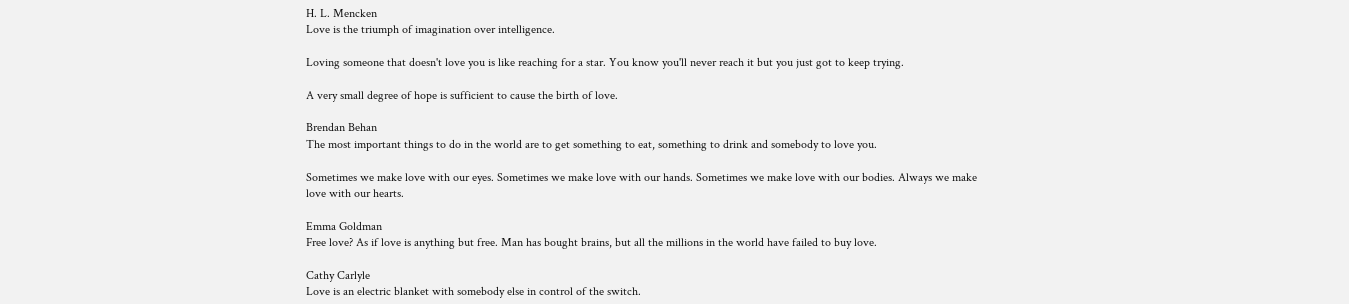H. L. Mencken
Love is the triumph of imagination over intelligence.

Loving someone that doesn't love you is like reaching for a star. You know you'll never reach it but you just got to keep trying.

A very small degree of hope is sufficient to cause the birth of love.

Brendan Behan
The most important things to do in the world are to get something to eat, something to drink and somebody to love you.

Sometimes we make love with our eyes. Sometimes we make love with our hands. Sometimes we make love with our bodies. Always we make love with our hearts.

Emma Goldman
Free love? As if love is anything but free. Man has bought brains, but all the millions in the world have failed to buy love.

Cathy Carlyle
Love is an electric blanket with somebody else in control of the switch.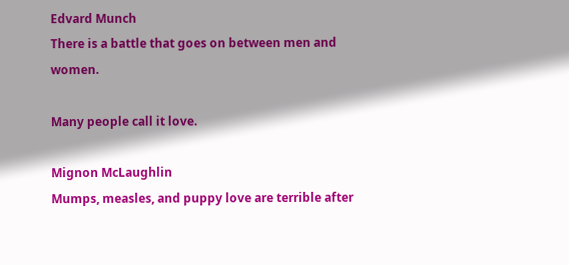Edvard Munch
There is a battle that goes on between men and women.

Many people call it love.

Mignon McLaughlin
Mumps, measles, and puppy love are terrible after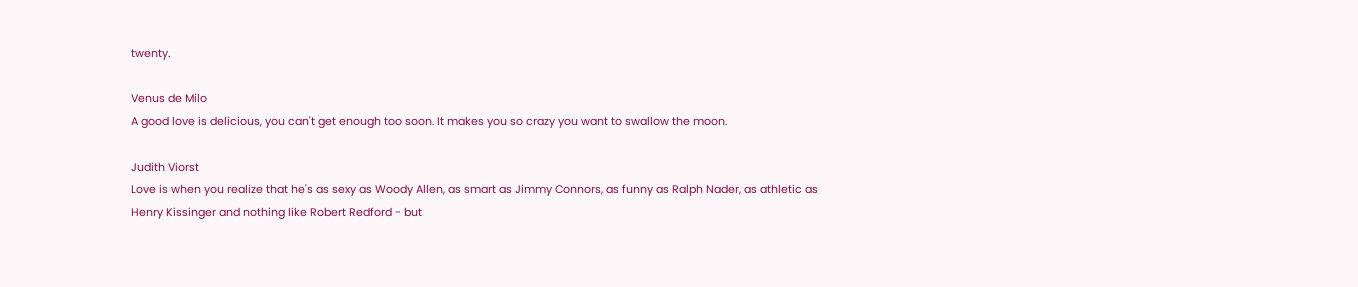twenty.

Venus de Milo
A good love is delicious, you can't get enough too soon. It makes you so crazy you want to swallow the moon.

Judith Viorst
Love is when you realize that he's as sexy as Woody Allen, as smart as Jimmy Connors, as funny as Ralph Nader, as athletic as Henry Kissinger and nothing like Robert Redford - but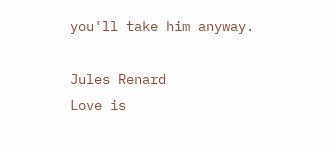you'll take him anyway.

Jules Renard
Love is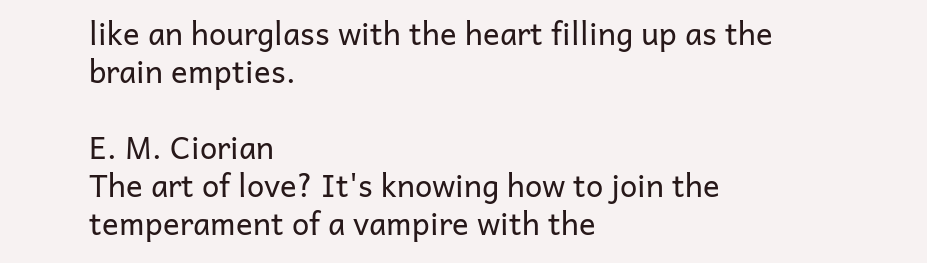like an hourglass with the heart filling up as the brain empties.

E. M. Ciorian
The art of love? It's knowing how to join the temperament of a vampire with the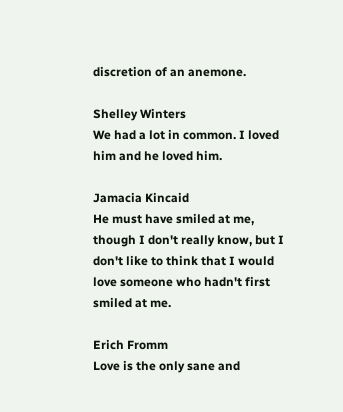discretion of an anemone.

Shelley Winters
We had a lot in common. I loved him and he loved him.

Jamacia Kincaid
He must have smiled at me, though I don't really know, but I don't like to think that I would love someone who hadn't first smiled at me.

Erich Fromm
Love is the only sane and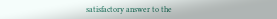satisfactory answer to the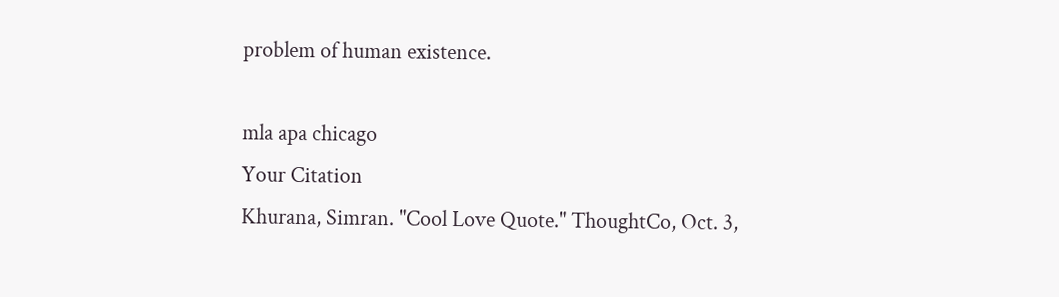problem of human existence.

mla apa chicago
Your Citation
Khurana, Simran. "Cool Love Quote." ThoughtCo, Oct. 3,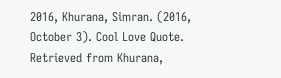2016, Khurana, Simran. (2016, October 3). Cool Love Quote. Retrieved from Khurana,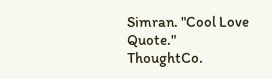Simran. "Cool Love Quote." ThoughtCo.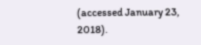(accessed January 23, 2018).